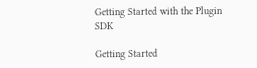Getting Started with the Plugin SDK

Getting Started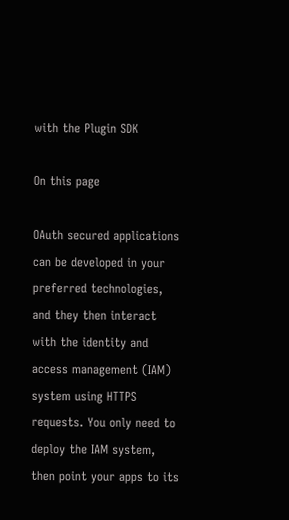with the Plugin SDK

On this page

OAuth secured applications can be developed in your preferred technologies, and they then interact with the identity and access management (IAM) system using HTTPS requests. You only need to deploy the IAM system, then point your apps to its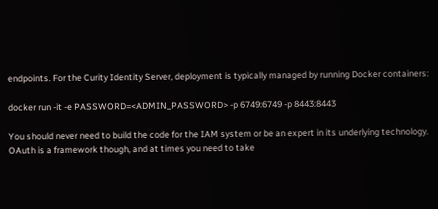endpoints. For the Curity Identity Server, deployment is typically managed by running Docker containers:

docker run -it -e PASSWORD=<ADMIN_PASSWORD> -p 6749:6749 -p 8443:8443

You should never need to build the code for the IAM system or be an expert in its underlying technology. OAuth is a framework though, and at times you need to take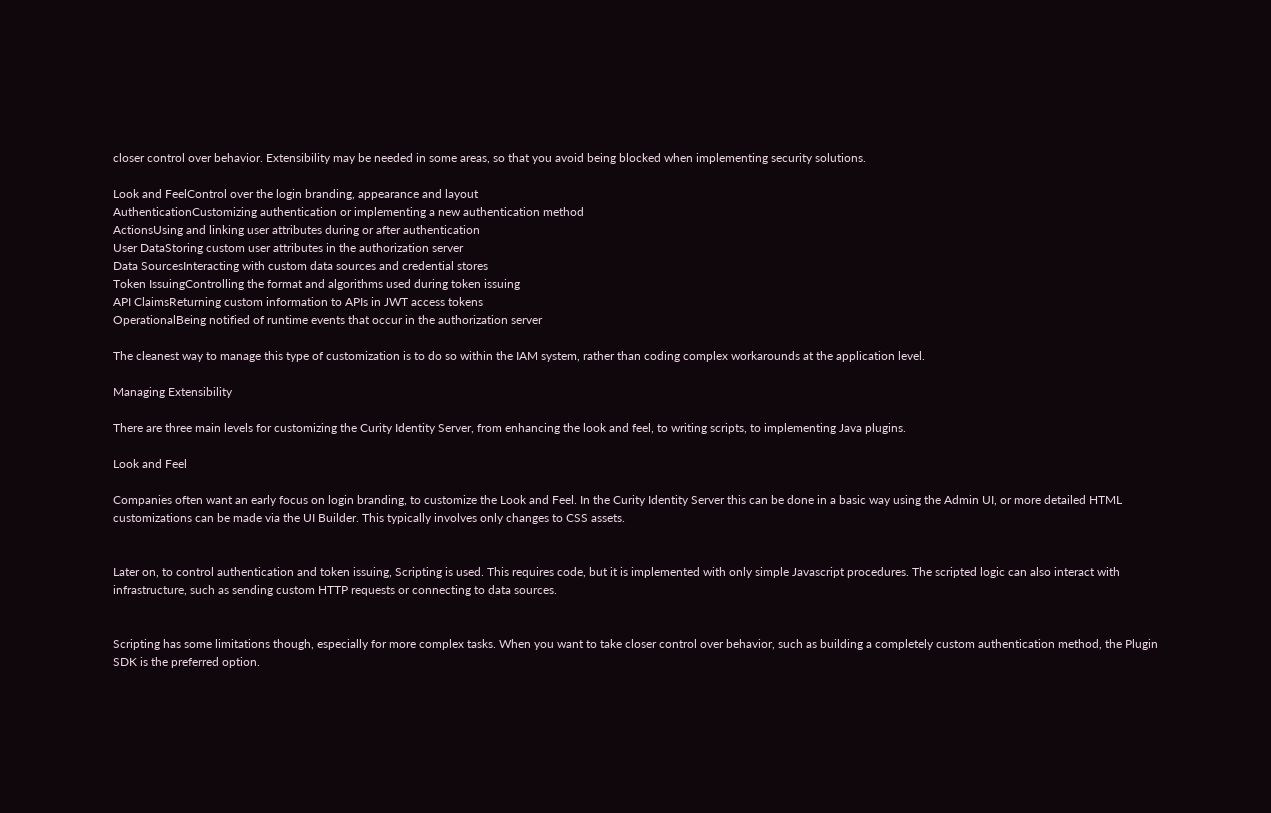closer control over behavior. Extensibility may be needed in some areas, so that you avoid being blocked when implementing security solutions.

Look and FeelControl over the login branding, appearance and layout
AuthenticationCustomizing authentication or implementing a new authentication method
ActionsUsing and linking user attributes during or after authentication
User DataStoring custom user attributes in the authorization server
Data SourcesInteracting with custom data sources and credential stores
Token IssuingControlling the format and algorithms used during token issuing
API ClaimsReturning custom information to APIs in JWT access tokens
OperationalBeing notified of runtime events that occur in the authorization server

The cleanest way to manage this type of customization is to do so within the IAM system, rather than coding complex workarounds at the application level.

Managing Extensibility

There are three main levels for customizing the Curity Identity Server, from enhancing the look and feel, to writing scripts, to implementing Java plugins.

Look and Feel

Companies often want an early focus on login branding, to customize the Look and Feel. In the Curity Identity Server this can be done in a basic way using the Admin UI, or more detailed HTML customizations can be made via the UI Builder. This typically involves only changes to CSS assets.


Later on, to control authentication and token issuing, Scripting is used. This requires code, but it is implemented with only simple Javascript procedures. The scripted logic can also interact with infrastructure, such as sending custom HTTP requests or connecting to data sources.


Scripting has some limitations though, especially for more complex tasks. When you want to take closer control over behavior, such as building a completely custom authentication method, the Plugin SDK is the preferred option.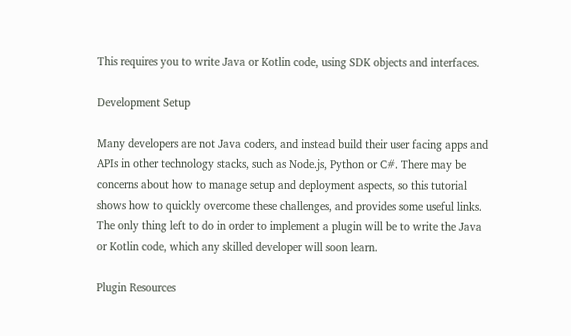This requires you to write Java or Kotlin code, using SDK objects and interfaces.

Development Setup

Many developers are not Java coders, and instead build their user facing apps and APIs in other technology stacks, such as Node.js, Python or C#. There may be concerns about how to manage setup and deployment aspects, so this tutorial shows how to quickly overcome these challenges, and provides some useful links. The only thing left to do in order to implement a plugin will be to write the Java or Kotlin code, which any skilled developer will soon learn.

Plugin Resources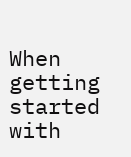When getting started with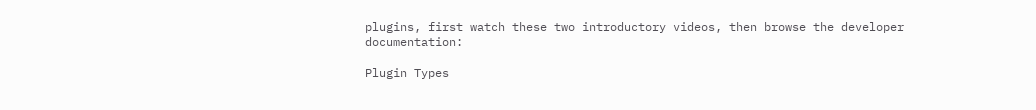plugins, first watch these two introductory videos, then browse the developer documentation:

Plugin Types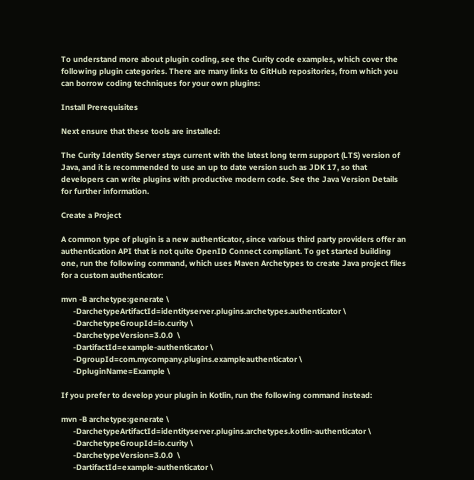To understand more about plugin coding, see the Curity code examples, which cover the following plugin categories. There are many links to GitHub repositories, from which you can borrow coding techniques for your own plugins:

Install Prerequisites

Next ensure that these tools are installed:

The Curity Identity Server stays current with the latest long term support (LTS) version of Java, and it is recommended to use an up to date version such as JDK 17, so that developers can write plugins with productive modern code. See the Java Version Details for further information.

Create a Project

A common type of plugin is a new authenticator, since various third party providers offer an authentication API that is not quite OpenID Connect compliant. To get started building one, run the following command, which uses Maven Archetypes to create Java project files for a custom authenticator:

mvn -B archetype:generate \
      -DarchetypeArtifactId=identityserver.plugins.archetypes.authenticator \
      -DarchetypeGroupId=io.curity \
      -DarchetypeVersion=3.0.0  \
      -DartifactId=example-authenticator \
      -DgroupId=com.mycompany.plugins.exampleauthenticator \
      -DpluginName=Example \

If you prefer to develop your plugin in Kotlin, run the following command instead:

mvn -B archetype:generate \
      -DarchetypeArtifactId=identityserver.plugins.archetypes.kotlin-authenticator \
      -DarchetypeGroupId=io.curity \
      -DarchetypeVersion=3.0.0  \
      -DartifactId=example-authenticator \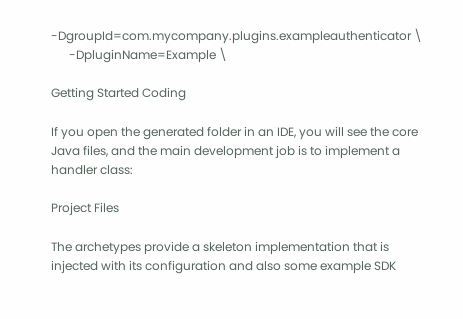-DgroupId=com.mycompany.plugins.exampleauthenticator \
      -DpluginName=Example \

Getting Started Coding

If you open the generated folder in an IDE, you will see the core Java files, and the main development job is to implement a handler class:

Project Files

The archetypes provide a skeleton implementation that is injected with its configuration and also some example SDK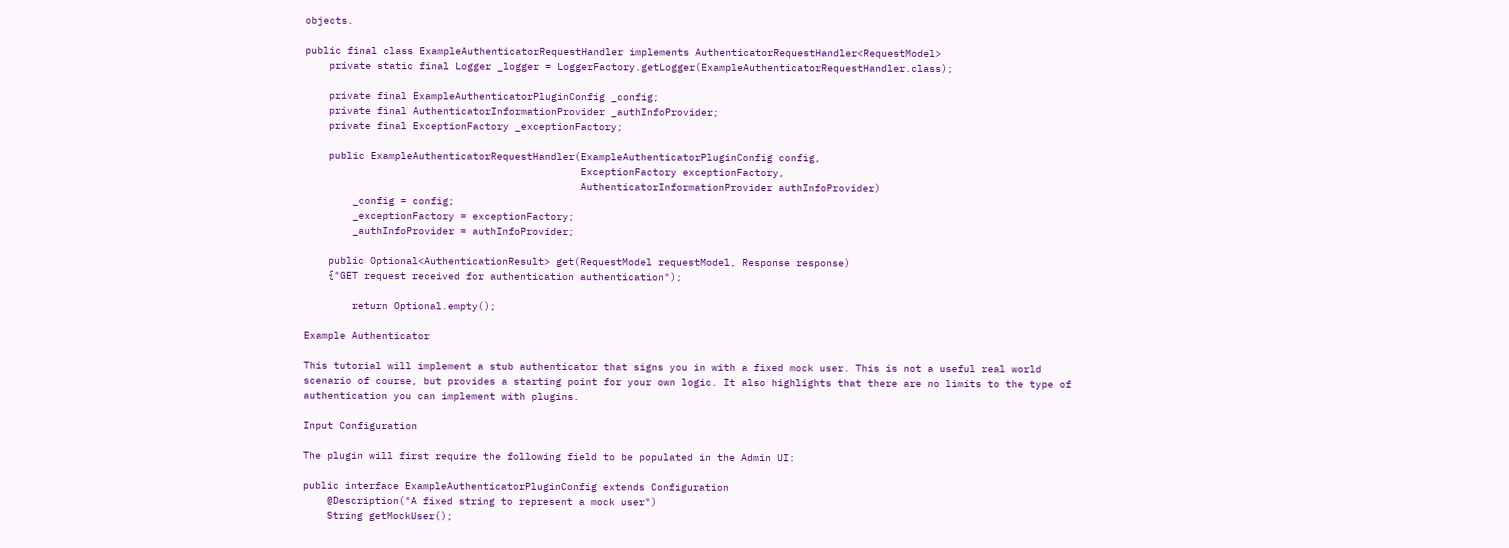objects.

public final class ExampleAuthenticatorRequestHandler implements AuthenticatorRequestHandler<RequestModel>
    private static final Logger _logger = LoggerFactory.getLogger(ExampleAuthenticatorRequestHandler.class);

    private final ExampleAuthenticatorPluginConfig _config;
    private final AuthenticatorInformationProvider _authInfoProvider;
    private final ExceptionFactory _exceptionFactory;

    public ExampleAuthenticatorRequestHandler(ExampleAuthenticatorPluginConfig config,
                                              ExceptionFactory exceptionFactory,
                                              AuthenticatorInformationProvider authInfoProvider)
        _config = config;
        _exceptionFactory = exceptionFactory;
        _authInfoProvider = authInfoProvider;

    public Optional<AuthenticationResult> get(RequestModel requestModel, Response response)
    {"GET request received for authentication authentication");

        return Optional.empty();

Example Authenticator

This tutorial will implement a stub authenticator that signs you in with a fixed mock user. This is not a useful real world scenario of course, but provides a starting point for your own logic. It also highlights that there are no limits to the type of authentication you can implement with plugins.

Input Configuration

The plugin will first require the following field to be populated in the Admin UI:

public interface ExampleAuthenticatorPluginConfig extends Configuration
    @Description("A fixed string to represent a mock user")
    String getMockUser();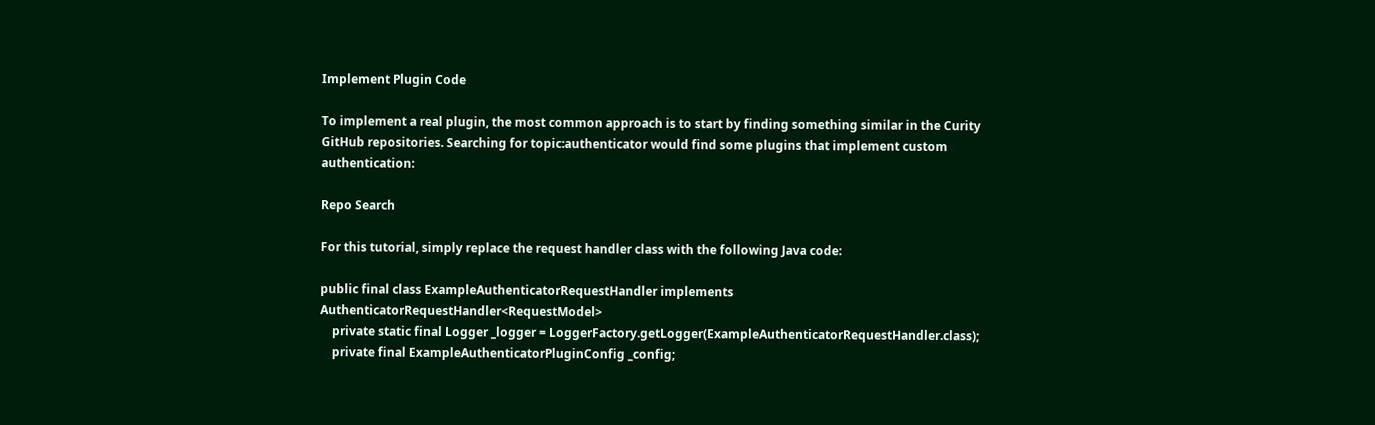Implement Plugin Code

To implement a real plugin, the most common approach is to start by finding something similar in the Curity GitHub repositories. Searching for topic:authenticator would find some plugins that implement custom authentication:

Repo Search

For this tutorial, simply replace the request handler class with the following Java code:

public final class ExampleAuthenticatorRequestHandler implements AuthenticatorRequestHandler<RequestModel>
    private static final Logger _logger = LoggerFactory.getLogger(ExampleAuthenticatorRequestHandler.class);
    private final ExampleAuthenticatorPluginConfig _config;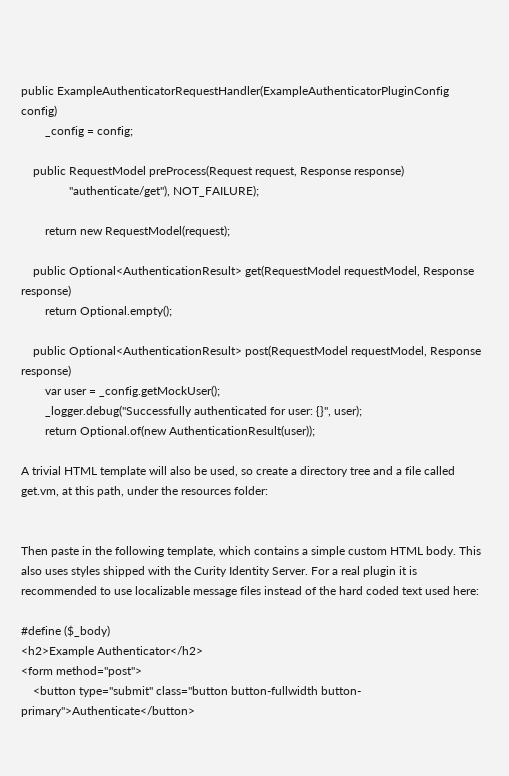public ExampleAuthenticatorRequestHandler(ExampleAuthenticatorPluginConfig config)
        _config = config;

    public RequestModel preProcess(Request request, Response response)
                "authenticate/get"), NOT_FAILURE);

        return new RequestModel(request);

    public Optional<AuthenticationResult> get(RequestModel requestModel, Response response)
        return Optional.empty();

    public Optional<AuthenticationResult> post(RequestModel requestModel, Response response)
        var user = _config.getMockUser();
        _logger.debug("Successfully authenticated for user: {}", user);
        return Optional.of(new AuthenticationResult(user));

A trivial HTML template will also be used, so create a directory tree and a file called get.vm, at this path, under the resources folder:


Then paste in the following template, which contains a simple custom HTML body. This also uses styles shipped with the Curity Identity Server. For a real plugin it is recommended to use localizable message files instead of the hard coded text used here:

#define ($_body)
<h2>Example Authenticator</h2>
<form method="post">
    <button type="submit" class="button button-fullwidth button-primary">Authenticate</button>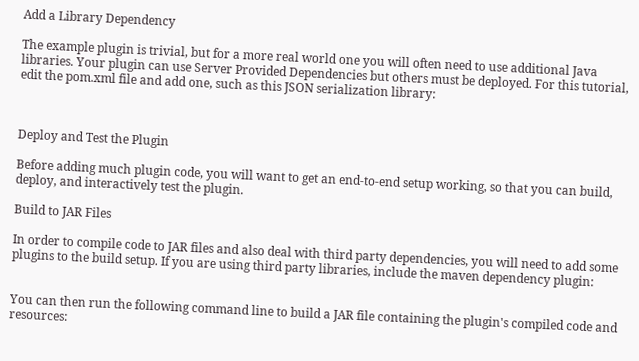Add a Library Dependency

The example plugin is trivial, but for a more real world one you will often need to use additional Java libraries. Your plugin can use Server Provided Dependencies but others must be deployed. For this tutorial, edit the pom.xml file and add one, such as this JSON serialization library:



Deploy and Test the Plugin

Before adding much plugin code, you will want to get an end-to-end setup working, so that you can build, deploy, and interactively test the plugin.

Build to JAR Files

In order to compile code to JAR files and also deal with third party dependencies, you will need to add some plugins to the build setup. If you are using third party libraries, include the maven dependency plugin:


You can then run the following command line to build a JAR file containing the plugin's compiled code and resources: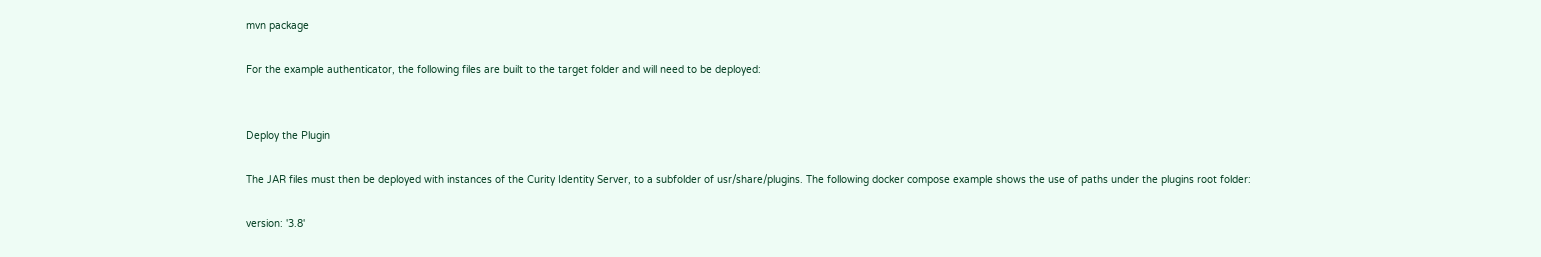mvn package

For the example authenticator, the following files are built to the target folder and will need to be deployed:


Deploy the Plugin

The JAR files must then be deployed with instances of the Curity Identity Server, to a subfolder of usr/share/plugins. The following docker compose example shows the use of paths under the plugins root folder:

version: '3.8'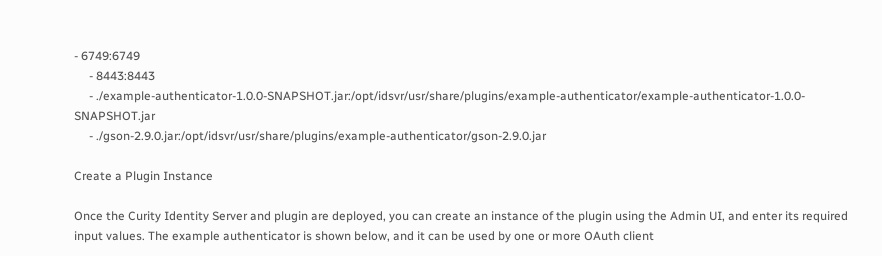- 6749:6749
     - 8443:8443
     - ./example-authenticator-1.0.0-SNAPSHOT.jar:/opt/idsvr/usr/share/plugins/example-authenticator/example-authenticator-1.0.0-SNAPSHOT.jar
     - ./gson-2.9.0.jar:/opt/idsvr/usr/share/plugins/example-authenticator/gson-2.9.0.jar

Create a Plugin Instance

Once the Curity Identity Server and plugin are deployed, you can create an instance of the plugin using the Admin UI, and enter its required input values. The example authenticator is shown below, and it can be used by one or more OAuth client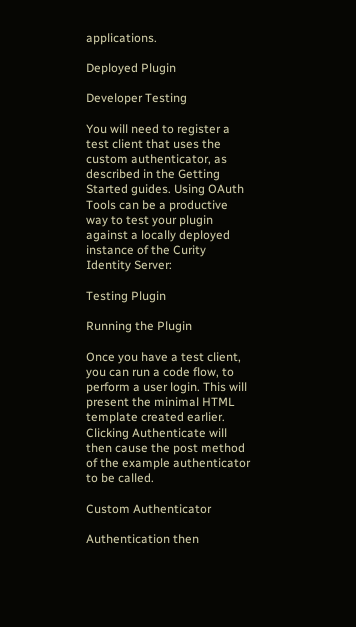applications.

Deployed Plugin

Developer Testing

You will need to register a test client that uses the custom authenticator, as described in the Getting Started guides. Using OAuth Tools can be a productive way to test your plugin against a locally deployed instance of the Curity Identity Server:

Testing Plugin

Running the Plugin

Once you have a test client, you can run a code flow, to perform a user login. This will present the minimal HTML template created earlier. Clicking Authenticate will then cause the post method of the example authenticator to be called.

Custom Authenticator

Authentication then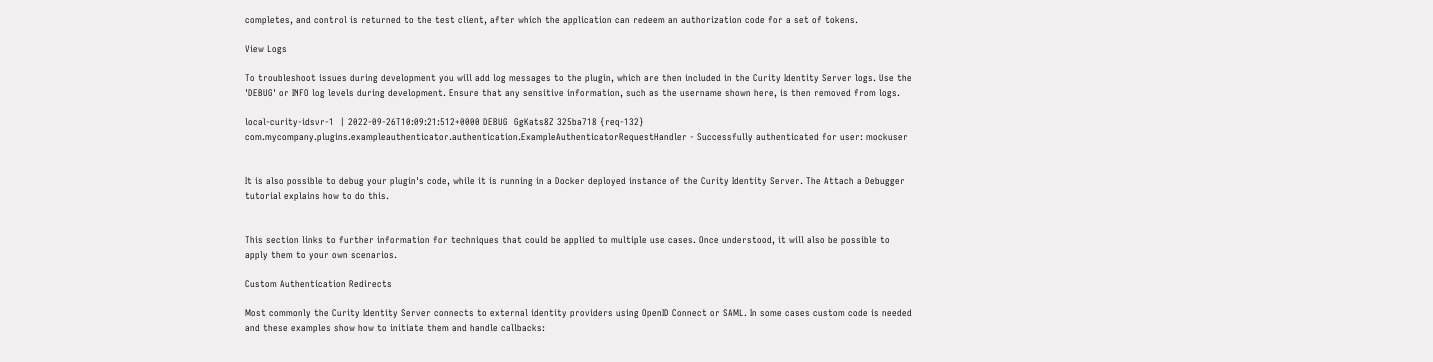completes, and control is returned to the test client, after which the application can redeem an authorization code for a set of tokens.

View Logs

To troubleshoot issues during development you will add log messages to the plugin, which are then included in the Curity Identity Server logs. Use the 'DEBUG' or INFO log levels during development. Ensure that any sensitive information, such as the username shown here, is then removed from logs.

local-curity-idsvr-1  | 2022-09-26T10:09:21:512+0000 DEBUG  GgKats8Z 325ba718 {req-132} com.mycompany.plugins.exampleauthenticator.authentication.ExampleAuthenticatorRequestHandler - Successfully authenticated for user: mockuser


It is also possible to debug your plugin's code, while it is running in a Docker deployed instance of the Curity Identity Server. The Attach a Debugger tutorial explains how to do this.


This section links to further information for techniques that could be applied to multiple use cases. Once understood, it will also be possible to apply them to your own scenarios.

Custom Authentication Redirects

Most commonly the Curity Identity Server connects to external identity providers using OpenID Connect or SAML. In some cases custom code is needed and these examples show how to initiate them and handle callbacks: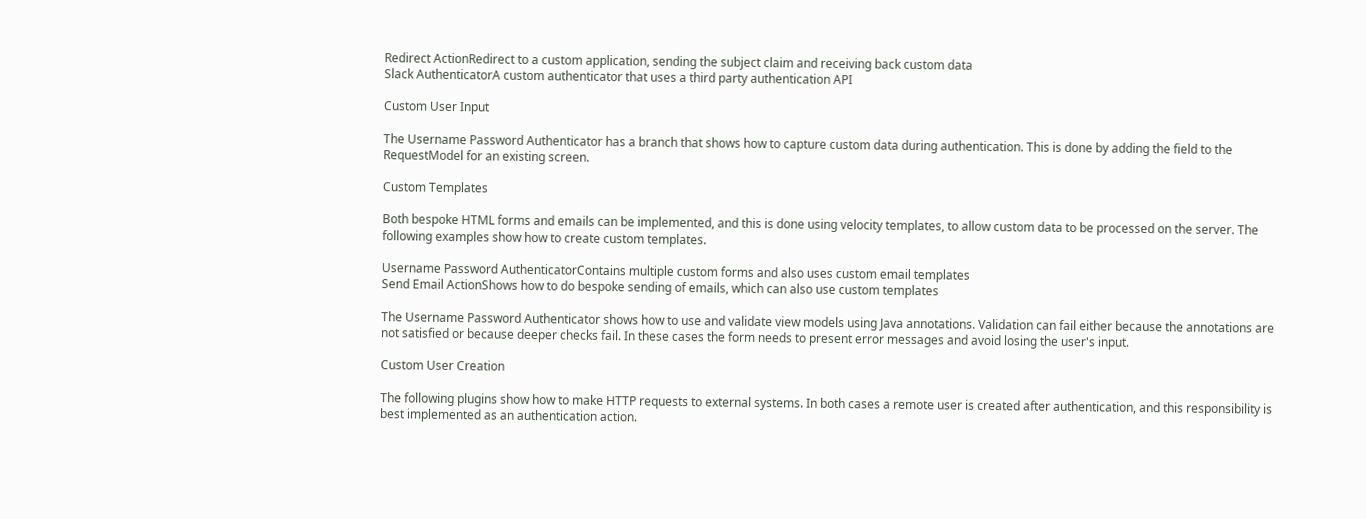Redirect ActionRedirect to a custom application, sending the subject claim and receiving back custom data
Slack AuthenticatorA custom authenticator that uses a third party authentication API

Custom User Input

The Username Password Authenticator has a branch that shows how to capture custom data during authentication. This is done by adding the field to the RequestModel for an existing screen.

Custom Templates

Both bespoke HTML forms and emails can be implemented, and this is done using velocity templates, to allow custom data to be processed on the server. The following examples show how to create custom templates.

Username Password AuthenticatorContains multiple custom forms and also uses custom email templates
Send Email ActionShows how to do bespoke sending of emails, which can also use custom templates

The Username Password Authenticator shows how to use and validate view models using Java annotations. Validation can fail either because the annotations are not satisfied or because deeper checks fail. In these cases the form needs to present error messages and avoid losing the user's input.

Custom User Creation

The following plugins show how to make HTTP requests to external systems. In both cases a remote user is created after authentication, and this responsibility is best implemented as an authentication action.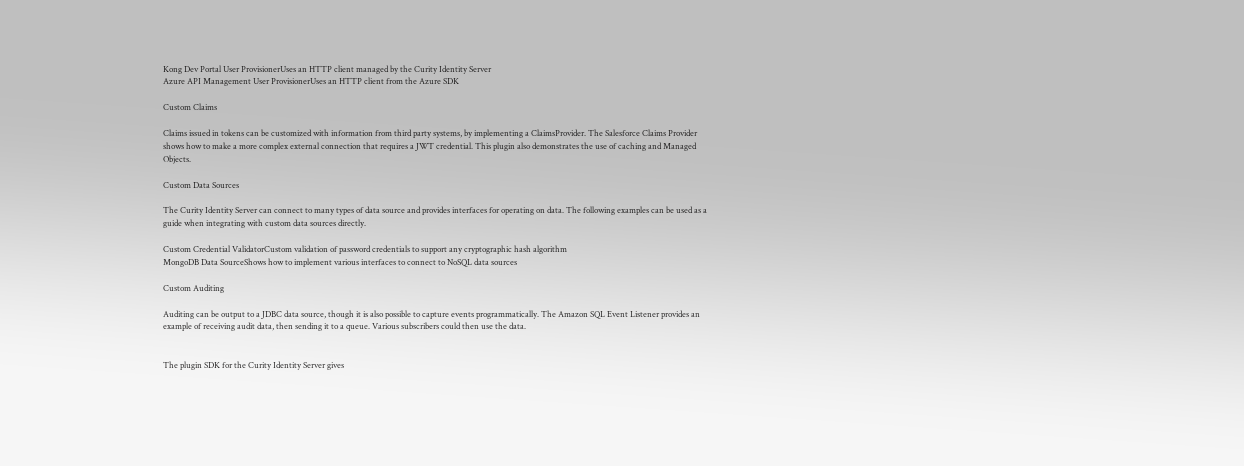Kong Dev Portal User ProvisionerUses an HTTP client managed by the Curity Identity Server
Azure API Management User ProvisionerUses an HTTP client from the Azure SDK

Custom Claims

Claims issued in tokens can be customized with information from third party systems, by implementing a ClaimsProvider. The Salesforce Claims Provider shows how to make a more complex external connection that requires a JWT credential. This plugin also demonstrates the use of caching and Managed Objects.

Custom Data Sources

The Curity Identity Server can connect to many types of data source and provides interfaces for operating on data. The following examples can be used as a guide when integrating with custom data sources directly.

Custom Credential ValidatorCustom validation of password credentials to support any cryptographic hash algorithm
MongoDB Data SourceShows how to implement various interfaces to connect to NoSQL data sources

Custom Auditing

Auditing can be output to a JDBC data source, though it is also possible to capture events programmatically. The Amazon SQL Event Listener provides an example of receiving audit data, then sending it to a queue. Various subscribers could then use the data.


The plugin SDK for the Curity Identity Server gives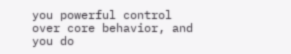you powerful control over core behavior, and you do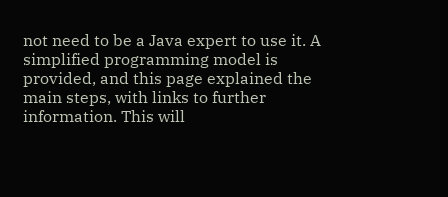not need to be a Java expert to use it. A simplified programming model is provided, and this page explained the main steps, with links to further information. This will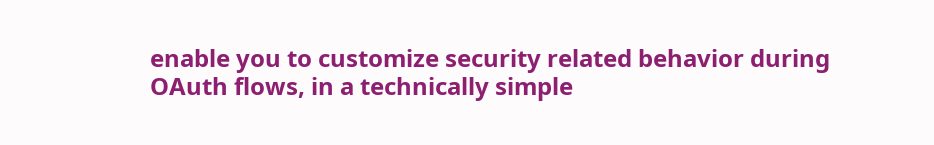enable you to customize security related behavior during OAuth flows, in a technically simple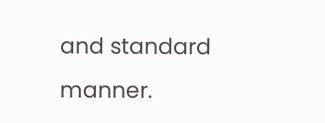and standard manner.